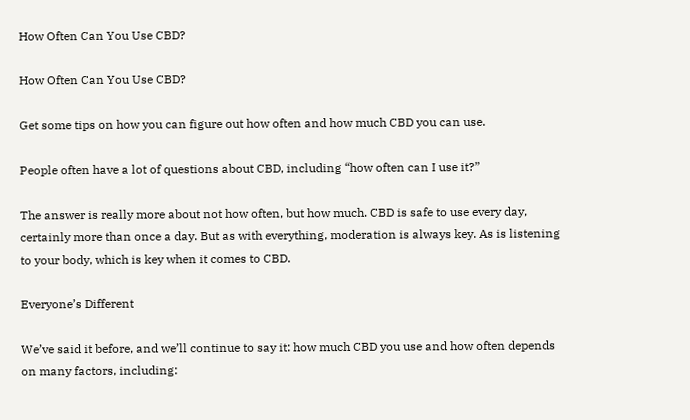How Often Can You Use CBD?

How Often Can You Use CBD?

Get some tips on how you can figure out how often and how much CBD you can use.

People often have a lot of questions about CBD, including “how often can I use it?”

The answer is really more about not how often, but how much. CBD is safe to use every day, certainly more than once a day. But as with everything, moderation is always key. As is listening to your body, which is key when it comes to CBD.

Everyone’s Different

We’ve said it before, and we’ll continue to say it: how much CBD you use and how often depends on many factors, including: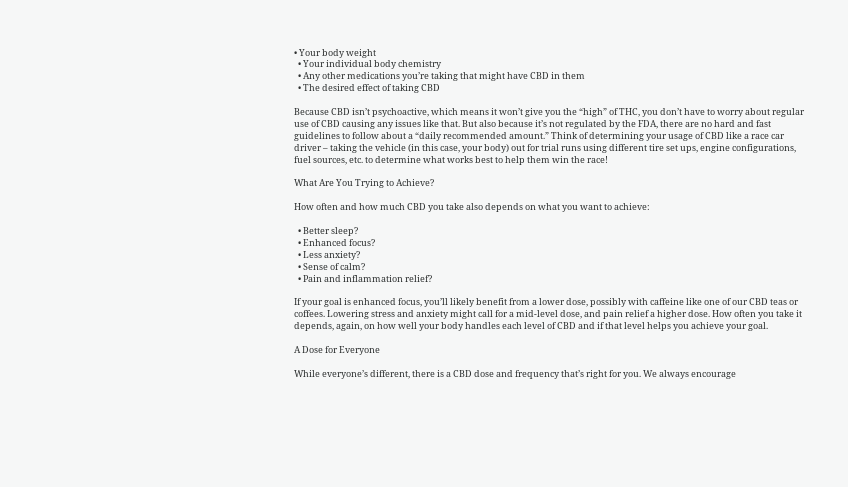• Your body weight
  • Your individual body chemistry
  • Any other medications you’re taking that might have CBD in them
  • The desired effect of taking CBD

Because CBD isn’t psychoactive, which means it won’t give you the “high” of THC, you don’t have to worry about regular use of CBD causing any issues like that. But also because it’s not regulated by the FDA, there are no hard and fast guidelines to follow about a “daily recommended amount.” Think of determining your usage of CBD like a race car driver – taking the vehicle (in this case, your body) out for trial runs using different tire set ups, engine configurations, fuel sources, etc. to determine what works best to help them win the race!

What Are You Trying to Achieve?

How often and how much CBD you take also depends on what you want to achieve:

  • Better sleep?
  • Enhanced focus?
  • Less anxiety?
  • Sense of calm?
  • Pain and inflammation relief?

If your goal is enhanced focus, you’ll likely benefit from a lower dose, possibly with caffeine like one of our CBD teas or coffees. Lowering stress and anxiety might call for a mid-level dose, and pain relief a higher dose. How often you take it depends, again, on how well your body handles each level of CBD and if that level helps you achieve your goal.

A Dose for Everyone

While everyone’s different, there is a CBD dose and frequency that’s right for you. We always encourage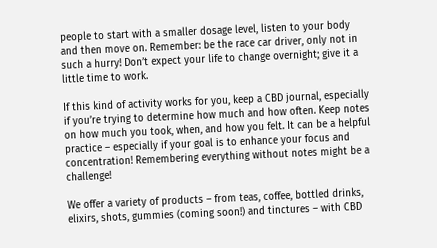people to start with a smaller dosage level, listen to your body and then move on. Remember: be the race car driver, only not in such a hurry! Don’t expect your life to change overnight; give it a little time to work.

If this kind of activity works for you, keep a CBD journal, especially if you’re trying to determine how much and how often. Keep notes on how much you took, when, and how you felt. It can be a helpful practice – especially if your goal is to enhance your focus and concentration! Remembering everything without notes might be a challenge!

We offer a variety of products – from teas, coffee, bottled drinks, elixirs, shots, gummies (coming soon!) and tinctures – with CBD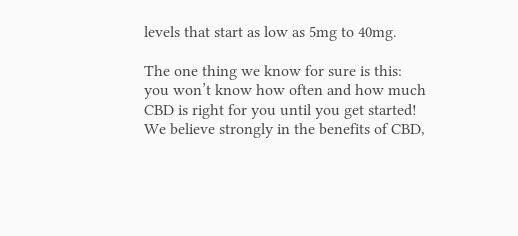levels that start as low as 5mg to 40mg.

The one thing we know for sure is this: you won’t know how often and how much CBD is right for you until you get started! We believe strongly in the benefits of CBD,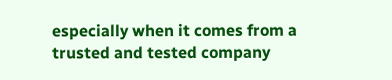especially when it comes from a trusted and tested company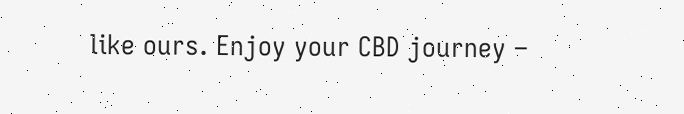like ours. Enjoy your CBD journey –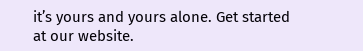it’s yours and yours alone. Get started at our website.